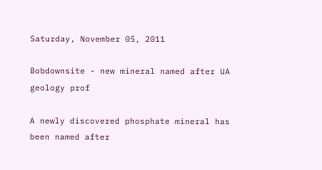Saturday, November 05, 2011

Bobdownsite - new mineral named after UA geology prof

A newly discovered phosphate mineral has been named after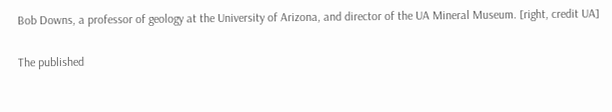Bob Downs, a professor of geology at the University of Arizona, and director of the UA Mineral Museum. [right, credit UA]

The published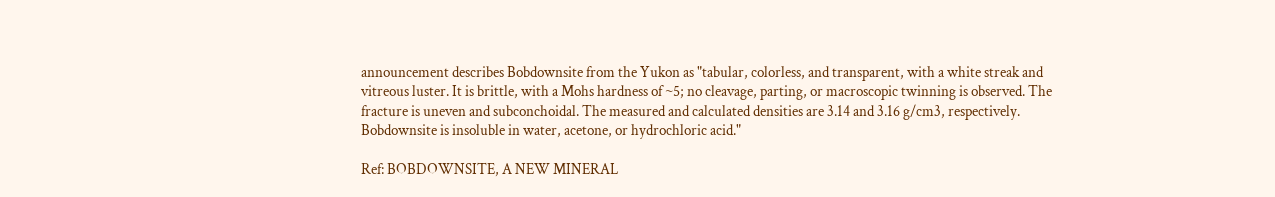announcement describes Bobdownsite from the Yukon as "tabular, colorless, and transparent, with a white streak and vitreous luster. It is brittle, with a Mohs hardness of ~5; no cleavage, parting, or macroscopic twinning is observed. The fracture is uneven and subconchoidal. The measured and calculated densities are 3.14 and 3.16 g/cm3, respectively. Bobdownsite is insoluble in water, acetone, or hydrochloric acid."

Ref: BOBDOWNSITE, A NEW MINERAL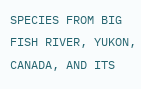SPECIES FROM BIG FISH RIVER, YUKON, CANADA, AND ITS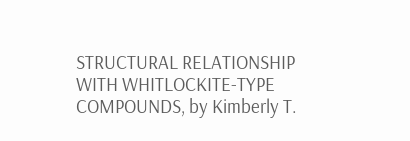STRUCTURAL RELATIONSHIP WITH WHITLOCKITE-TYPE COMPOUNDS, by Kimberly T.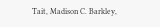Tait, Madison C. Barkley,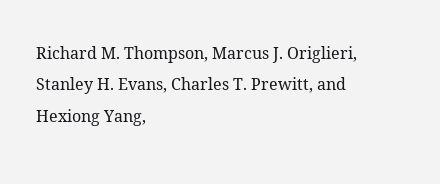Richard M. Thompson, Marcus J. Origlieri, Stanley H. Evans, Charles T. Prewitt, and Hexiong Yang,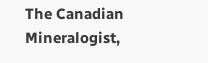The Canadian Mineralogist,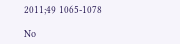2011;49 1065-1078

No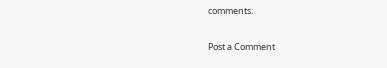comments:

Post a Comment